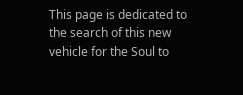This page is dedicated to the search of this new vehicle for the Soul to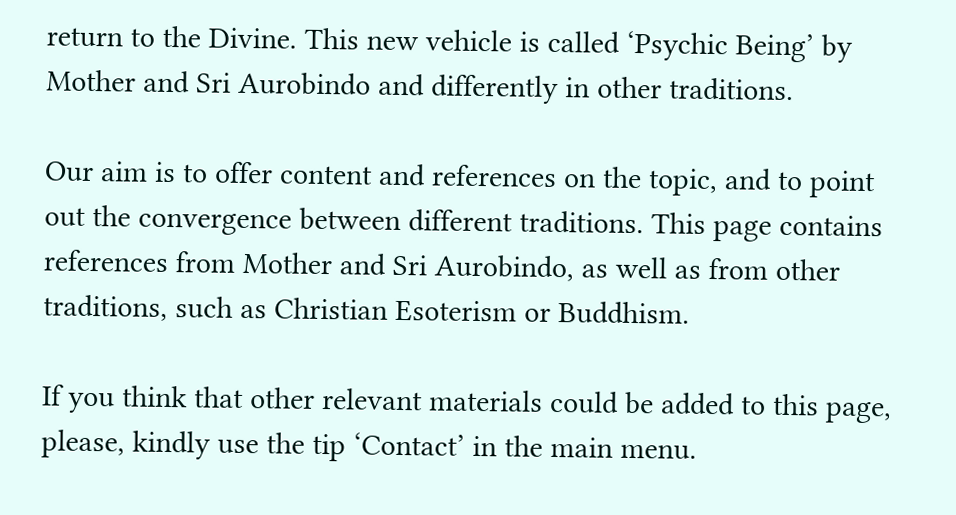return to the Divine. This new vehicle is called ‘Psychic Being’ by Mother and Sri Aurobindo and differently in other traditions.

Our aim is to offer content and references on the topic, and to point out the convergence between different traditions. This page contains references from Mother and Sri Aurobindo, as well as from other traditions, such as Christian Esoterism or Buddhism.

If you think that other relevant materials could be added to this page, please, kindly use the tip ‘Contact’ in the main menu.